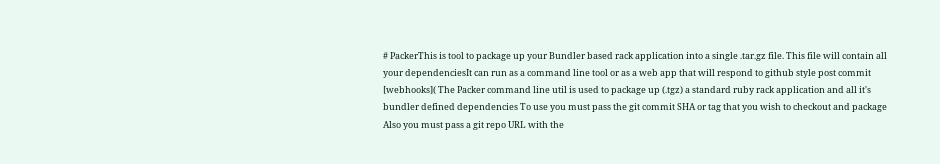# PackerThis is tool to package up your Bundler based rack application into a single .tar.gz file. This file will contain all your dependenciesIt can run as a command line tool or as a web app that will respond to github style post commit [webhooks]( The Packer command line util is used to package up (.tgz) a standard ruby rack application and all it's bundler defined dependencies To use you must pass the git commit SHA or tag that you wish to checkout and package Also you must pass a git repo URL with the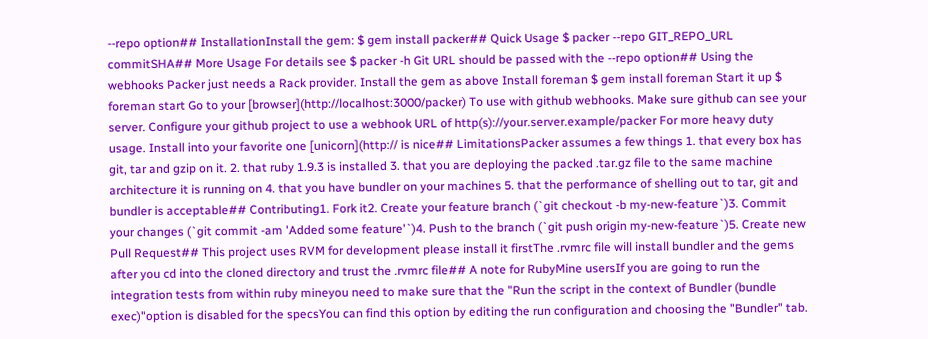--repo option## InstallationInstall the gem: $ gem install packer## Quick Usage $ packer --repo GIT_REPO_URL commitSHA## More Usage For details see $ packer -h Git URL should be passed with the --repo option## Using the webhooks Packer just needs a Rack provider. Install the gem as above Install foreman $ gem install foreman Start it up $ foreman start Go to your [browser](http://localhost:3000/packer) To use with github webhooks. Make sure github can see your server. Configure your github project to use a webhook URL of http(s)://your.server.example/packer For more heavy duty usage. Install into your favorite one [unicorn](http:// is nice## LimitationsPacker assumes a few things 1. that every box has git, tar and gzip on it. 2. that ruby 1.9.3 is installed 3. that you are deploying the packed .tar.gz file to the same machine architecture it is running on 4. that you have bundler on your machines 5. that the performance of shelling out to tar, git and bundler is acceptable## Contributing1. Fork it2. Create your feature branch (`git checkout -b my-new-feature`)3. Commit your changes (`git commit -am 'Added some feature'`)4. Push to the branch (`git push origin my-new-feature`)5. Create new Pull Request## This project uses RVM for development please install it firstThe .rvmrc file will install bundler and the gems after you cd into the cloned directory and trust the .rvmrc file## A note for RubyMine usersIf you are going to run the integration tests from within ruby mineyou need to make sure that the "Run the script in the context of Bundler (bundle exec)"option is disabled for the specsYou can find this option by editing the run configuration and choosing the "Bundler" tab.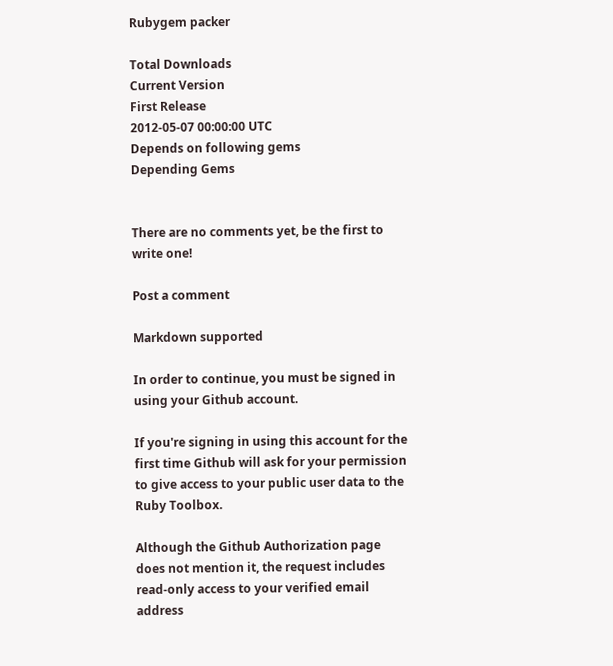Rubygem packer

Total Downloads
Current Version
First Release
2012-05-07 00:00:00 UTC
Depends on following gems
Depending Gems


There are no comments yet, be the first to write one!

Post a comment

Markdown supported

In order to continue, you must be signed in using your Github account.

If you're signing in using this account for the first time Github will ask for your permission to give access to your public user data to the Ruby Toolbox.

Although the Github Authorization page does not mention it, the request includes read-only access to your verified email address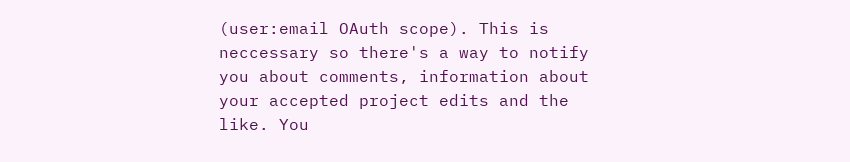(user:email OAuth scope). This is neccessary so there's a way to notify you about comments, information about your accepted project edits and the like. You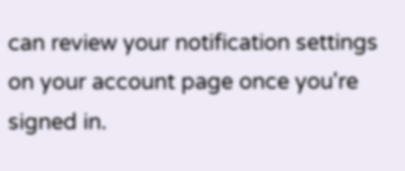can review your notification settings on your account page once you're signed in.